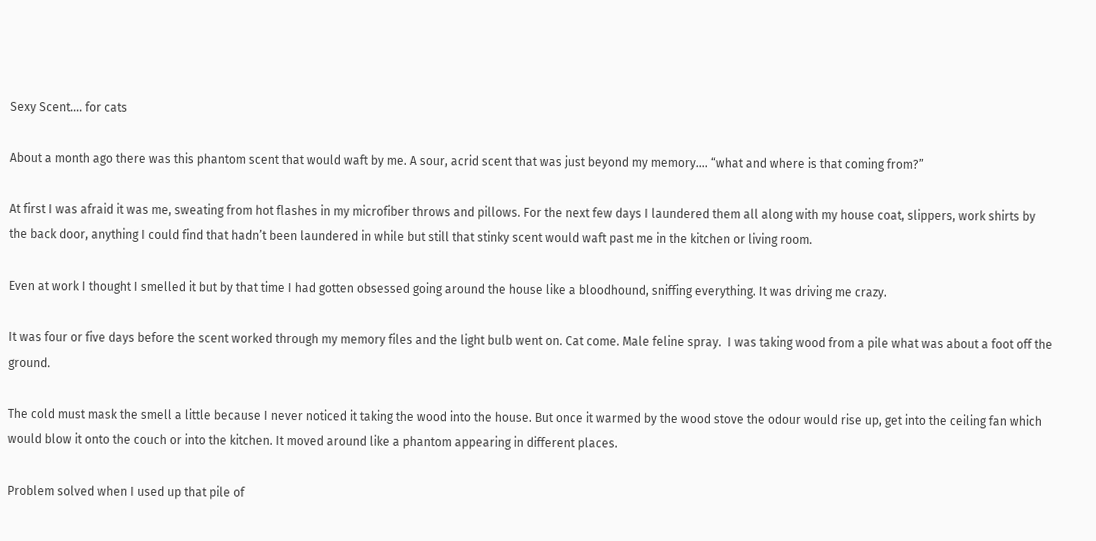Sexy Scent…. for cats

About a month ago there was this phantom scent that would waft by me. A sour, acrid scent that was just beyond my memory…. “what and where is that coming from?”

At first I was afraid it was me, sweating from hot flashes in my microfiber throws and pillows. For the next few days I laundered them all along with my house coat, slippers, work shirts by the back door, anything I could find that hadn’t been laundered in while but still that stinky scent would waft past me in the kitchen or living room.

Even at work I thought I smelled it but by that time I had gotten obsessed going around the house like a bloodhound, sniffing everything. It was driving me crazy.

It was four or five days before the scent worked through my memory files and the light bulb went on. Cat come. Male feline spray.  I was taking wood from a pile what was about a foot off the ground.

The cold must mask the smell a little because I never noticed it taking the wood into the house. But once it warmed by the wood stove the odour would rise up, get into the ceiling fan which would blow it onto the couch or into the kitchen. It moved around like a phantom appearing in different places.

Problem solved when I used up that pile of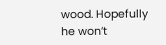wood. Hopefully he won’t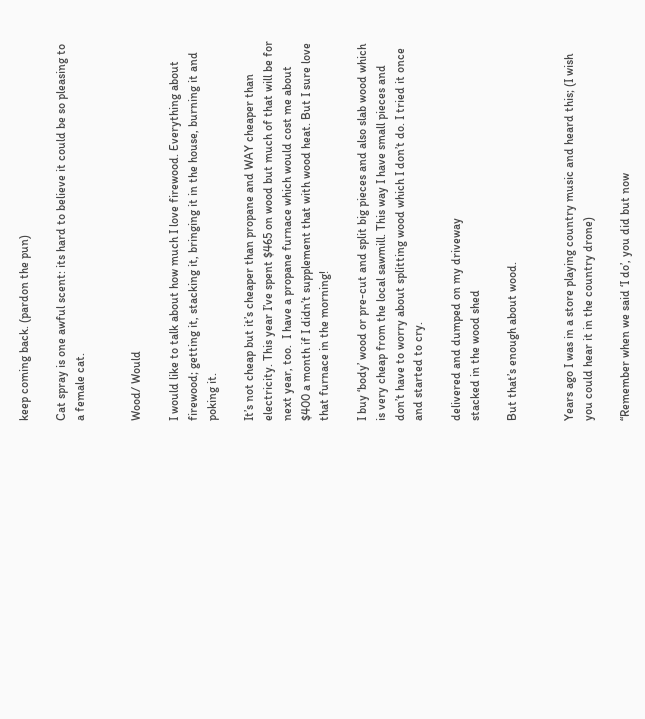keep coming back. (pardon the pun)

Cat spray is one awful scent: its hard to believe it could be so pleasing to a female cat.


Wood/ Would

I would like to talk about how much I love firewood. Everything about firewood; getting it, stacking it, bringing it in the house, burning it and poking it.

It’s not cheap but it’s cheaper than propane and WAY cheaper than electricity. This year I’ve spent $465 on wood but much of that will be for next year, too.  I have a propane furnace which would cost me about $400 a month if I didn’t supplement that with wood heat. But I sure love that furnace in the morning!

I buy ‘body’ wood or pre-cut and split big pieces and also slab wood which is very cheap from the local sawmill. This way I have small pieces and don’t have to worry about splitting wood which I don’t do. I tried it once and started to cry.

delivered and dumped on my driveway
stacked in the wood shed

But that’s enough about wood.


Years ago I was in a store playing country music and heard this; (I wish you could hear it in the country drone)

“Remember when we said ‘I do’, you did but now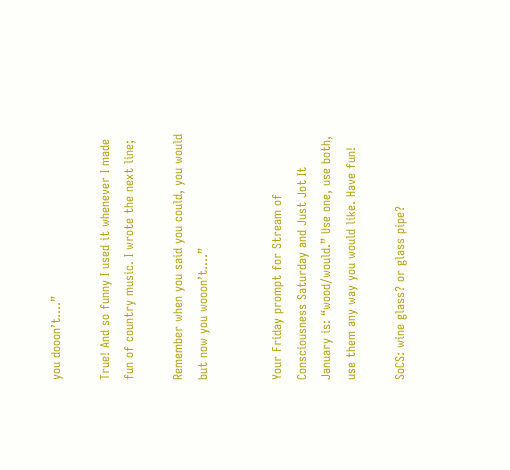you dooon’t….”

True! And so funny I used it whenever I made fun of country music. I wrote the next line;

Remember when you said you could, you would but now you wooon’t….”


Your Friday prompt for Stream of Consciousness Saturday and Just Jot It January is: “wood/would.” Use one, use both, use them any way you would like. Have fun!

SoCS: wine glass? or glass pipe?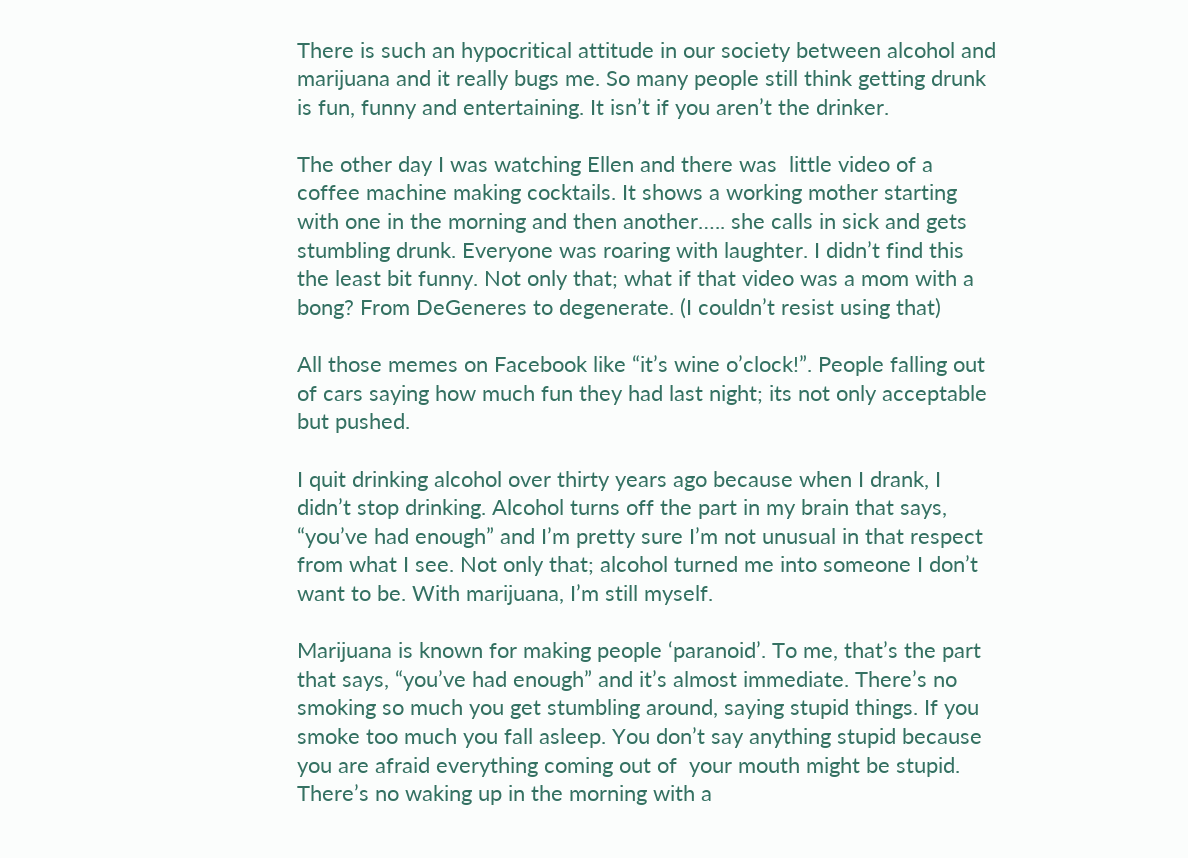There is such an hypocritical attitude in our society between alcohol and marijuana and it really bugs me. So many people still think getting drunk is fun, funny and entertaining. It isn’t if you aren’t the drinker.

The other day I was watching Ellen and there was  little video of a coffee machine making cocktails. It shows a working mother starting with one in the morning and then another….. she calls in sick and gets stumbling drunk. Everyone was roaring with laughter. I didn’t find this the least bit funny. Not only that; what if that video was a mom with a bong? From DeGeneres to degenerate. (I couldn’t resist using that)

All those memes on Facebook like “it’s wine o’clock!”. People falling out of cars saying how much fun they had last night; its not only acceptable but pushed.

I quit drinking alcohol over thirty years ago because when I drank, I didn’t stop drinking. Alcohol turns off the part in my brain that says, “you’ve had enough” and I’m pretty sure I’m not unusual in that respect from what I see. Not only that; alcohol turned me into someone I don’t want to be. With marijuana, I’m still myself.

Marijuana is known for making people ‘paranoid’. To me, that’s the part that says, “you’ve had enough” and it’s almost immediate. There’s no smoking so much you get stumbling around, saying stupid things. If you smoke too much you fall asleep. You don’t say anything stupid because you are afraid everything coming out of  your mouth might be stupid. There’s no waking up in the morning with a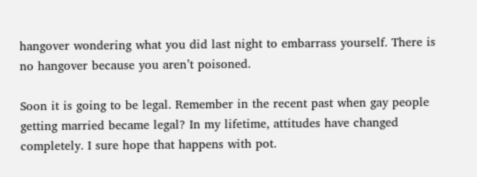hangover wondering what you did last night to embarrass yourself. There is no hangover because you aren’t poisoned.

Soon it is going to be legal. Remember in the recent past when gay people getting married became legal? In my lifetime, attitudes have changed completely. I sure hope that happens with pot.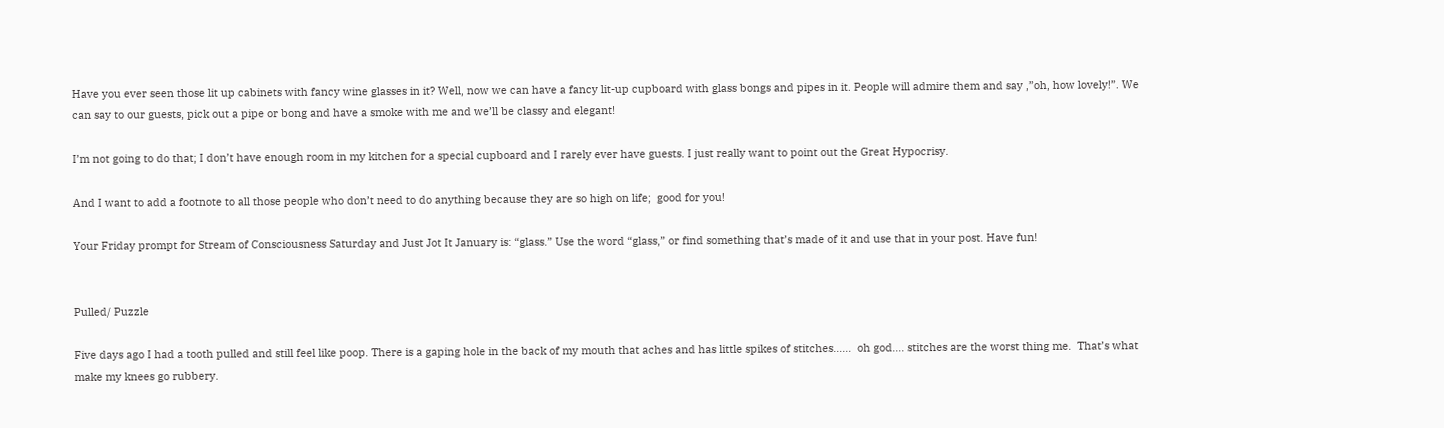Have you ever seen those lit up cabinets with fancy wine glasses in it? Well, now we can have a fancy lit-up cupboard with glass bongs and pipes in it. People will admire them and say ,”oh, how lovely!”. We can say to our guests, pick out a pipe or bong and have a smoke with me and we’ll be classy and elegant!

I’m not going to do that; I don’t have enough room in my kitchen for a special cupboard and I rarely ever have guests. I just really want to point out the Great Hypocrisy.

And I want to add a footnote to all those people who don’t need to do anything because they are so high on life;  good for you!

Your Friday prompt for Stream of Consciousness Saturday and Just Jot It January is: “glass.” Use the word “glass,” or find something that’s made of it and use that in your post. Have fun!


Pulled/ Puzzle

Five days ago I had a tooth pulled and still feel like poop. There is a gaping hole in the back of my mouth that aches and has little spikes of stitches……  oh god…. stitches are the worst thing me.  That’s what make my knees go rubbery.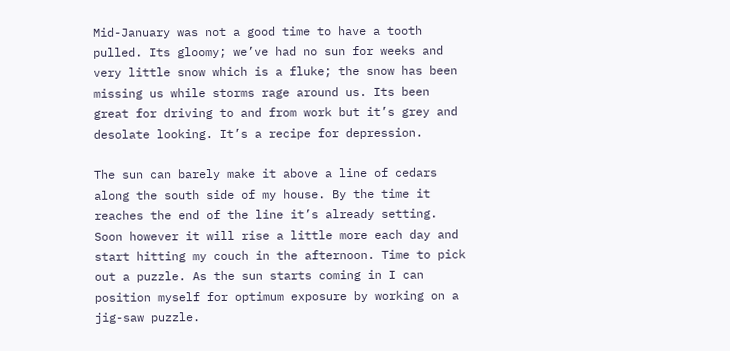Mid-January was not a good time to have a tooth pulled. Its gloomy; we’ve had no sun for weeks and very little snow which is a fluke; the snow has been missing us while storms rage around us. Its been great for driving to and from work but it’s grey and desolate looking. It’s a recipe for depression.

The sun can barely make it above a line of cedars along the south side of my house. By the time it reaches the end of the line it’s already setting. Soon however it will rise a little more each day and start hitting my couch in the afternoon. Time to pick out a puzzle. As the sun starts coming in I can position myself for optimum exposure by working on a jig-saw puzzle.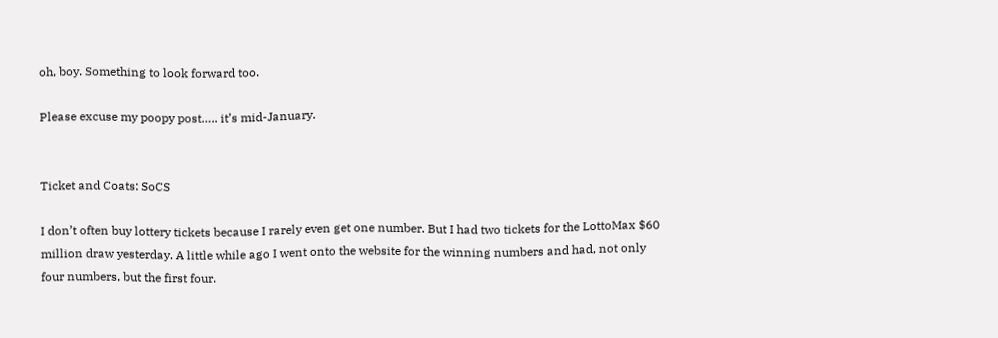oh, boy. Something to look forward too.

Please excuse my poopy post….. it’s mid-January.


Ticket and Coats: SoCS

I don’t often buy lottery tickets because I rarely even get one number. But I had two tickets for the LottoMax $60 million draw yesterday. A little while ago I went onto the website for the winning numbers and had, not only four numbers, but the first four.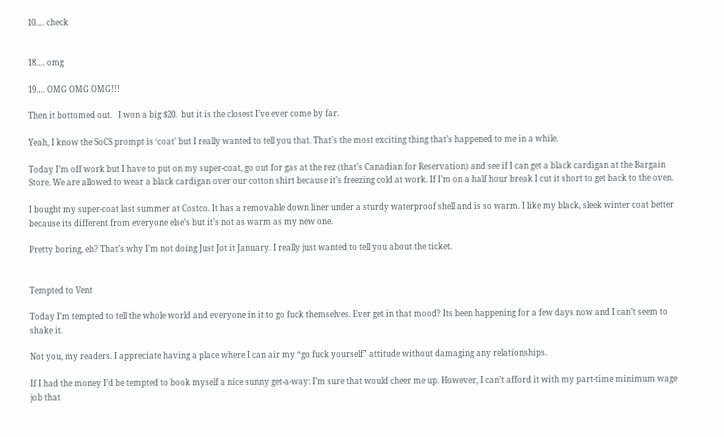10…. check


18…. omg

19…. OMG OMG OMG!!!

Then it bottomed out.   I won a big $20.  but it is the closest I’ve ever come by far.

Yeah, I know the SoCS prompt is ‘coat’ but I really wanted to tell you that. That’s the most exciting thing that’s happened to me in a while.

Today I’m off work but I have to put on my super-coat, go out for gas at the rez (that’s Canadian for Reservation) and see if I can get a black cardigan at the Bargain Store. We are allowed to wear a black cardigan over our cotton shirt because it’s freezing cold at work. If I’m on a half hour break I cut it short to get back to the oven.

I bought my super-coat last summer at Costco. It has a removable down liner under a sturdy waterproof shell and is so warm. I like my black, sleek winter coat better because its different from everyone else’s but it’s not as warm as my new one.

Pretty boring, eh? That’s why I’m not doing Just Jot it January. I really just wanted to tell you about the ticket.


Tempted to Vent

Today I’m tempted to tell the whole world and everyone in it to go fuck themselves. Ever get in that mood? Its been happening for a few days now and I can’t seem to shake it.

Not you, my readers. I appreciate having a place where I can air my “go fuck yourself” attitude without damaging any relationships.

If I had the money I’d be tempted to book myself a nice sunny get-a-way: I’m sure that would cheer me up. However, I can’t afford it with my part-time minimum wage job that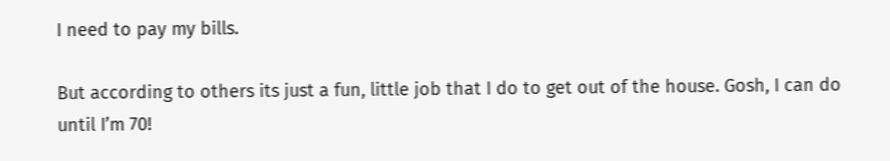I need to pay my bills.

But according to others its just a fun, little job that I do to get out of the house. Gosh, I can do until I’m 70!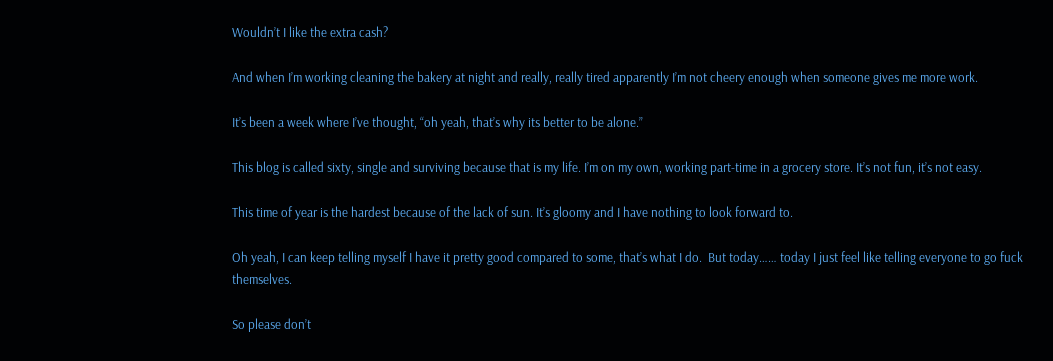Wouldn’t I like the extra cash?

And when I’m working cleaning the bakery at night and really, really tired apparently I’m not cheery enough when someone gives me more work.

It’s been a week where I’ve thought, “oh yeah, that’s why its better to be alone.”

This blog is called sixty, single and surviving because that is my life. I’m on my own, working part-time in a grocery store. It’s not fun, it’s not easy.

This time of year is the hardest because of the lack of sun. It’s gloomy and I have nothing to look forward to.

Oh yeah, I can keep telling myself I have it pretty good compared to some, that’s what I do.  But today…… today I just feel like telling everyone to go fuck themselves.

So please don’t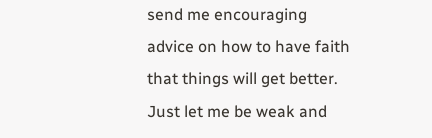send me encouraging advice on how to have faith that things will get better. Just let me be weak and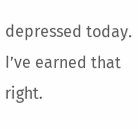depressed today. I’ve earned that right.